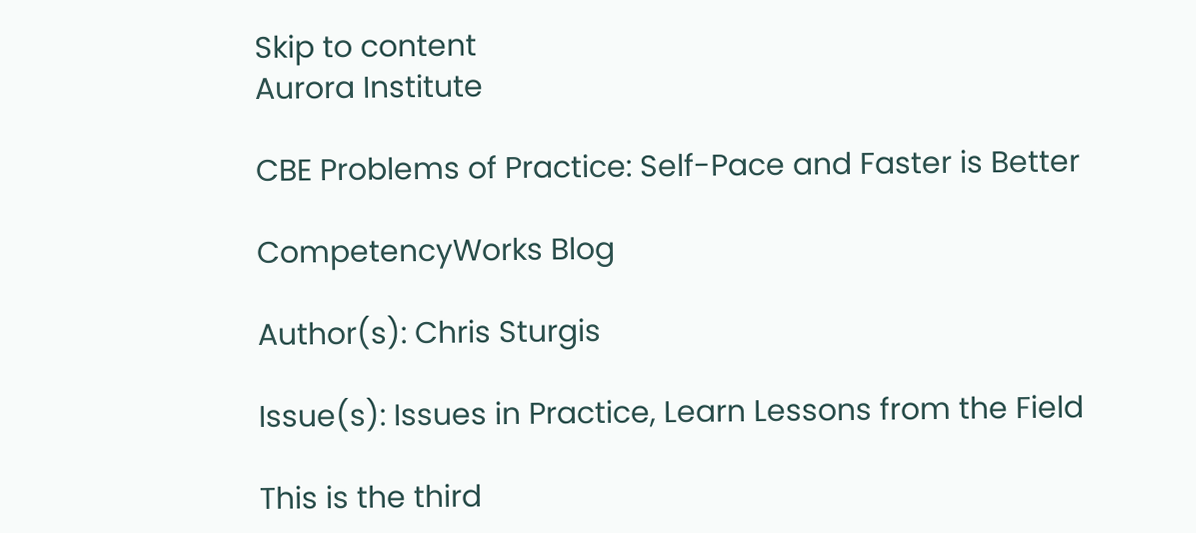Skip to content
Aurora Institute

CBE Problems of Practice: Self-Pace and Faster is Better

CompetencyWorks Blog

Author(s): Chris Sturgis

Issue(s): Issues in Practice, Learn Lessons from the Field

This is the third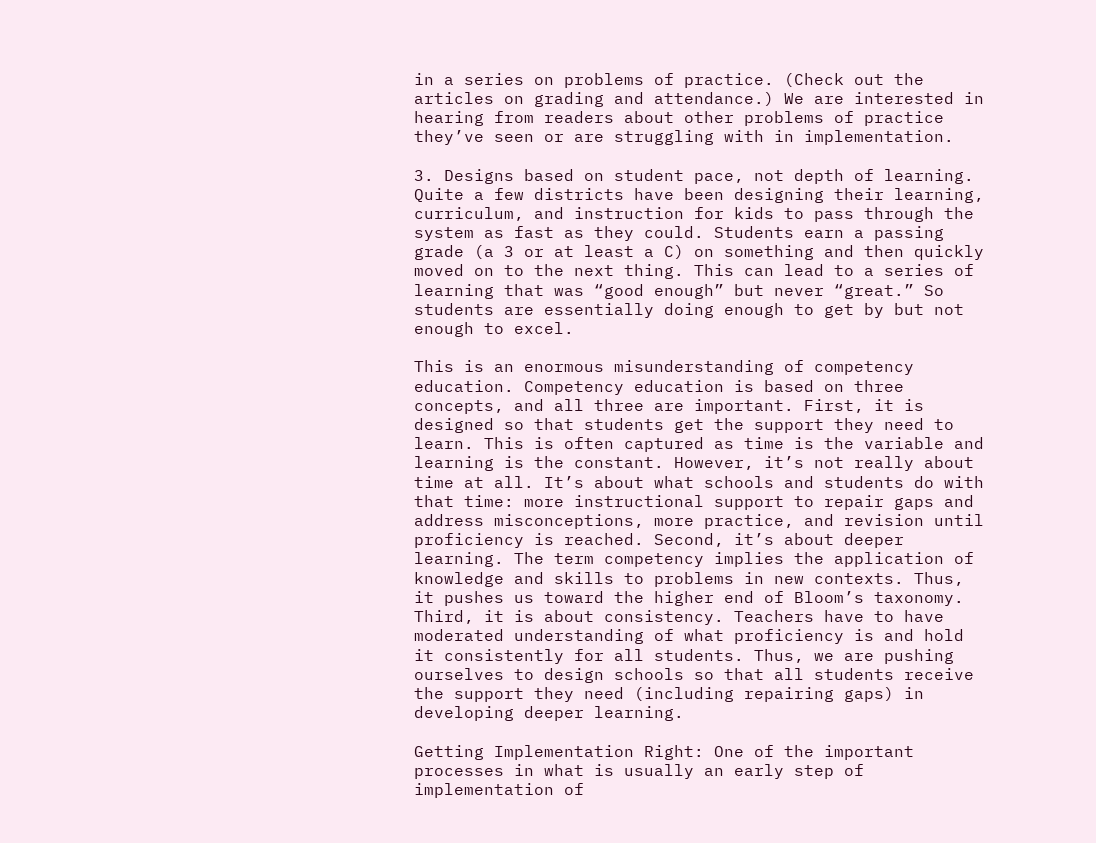in a series on problems of practice. (Check out the articles on grading and attendance.) We are interested in hearing from readers about other problems of practice they’ve seen or are struggling with in implementation.

3. Designs based on student pace, not depth of learning. Quite a few districts have been designing their learning, curriculum, and instruction for kids to pass through the system as fast as they could. Students earn a passing grade (a 3 or at least a C) on something and then quickly moved on to the next thing. This can lead to a series of learning that was “good enough” but never “great.” So students are essentially doing enough to get by but not enough to excel.

This is an enormous misunderstanding of competency education. Competency education is based on three concepts, and all three are important. First, it is designed so that students get the support they need to learn. This is often captured as time is the variable and learning is the constant. However, it’s not really about time at all. It’s about what schools and students do with that time: more instructional support to repair gaps and address misconceptions, more practice, and revision until proficiency is reached. Second, it’s about deeper learning. The term competency implies the application of knowledge and skills to problems in new contexts. Thus, it pushes us toward the higher end of Bloom’s taxonomy. Third, it is about consistency. Teachers have to have moderated understanding of what proficiency is and hold it consistently for all students. Thus, we are pushing ourselves to design schools so that all students receive the support they need (including repairing gaps) in developing deeper learning.

Getting Implementation Right: One of the important processes in what is usually an early step of implementation of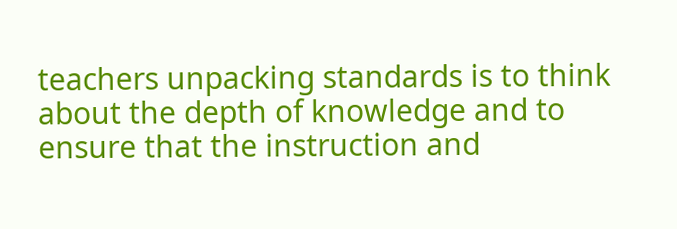teachers unpacking standards is to think about the depth of knowledge and to ensure that the instruction and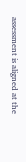assessment is aligned at the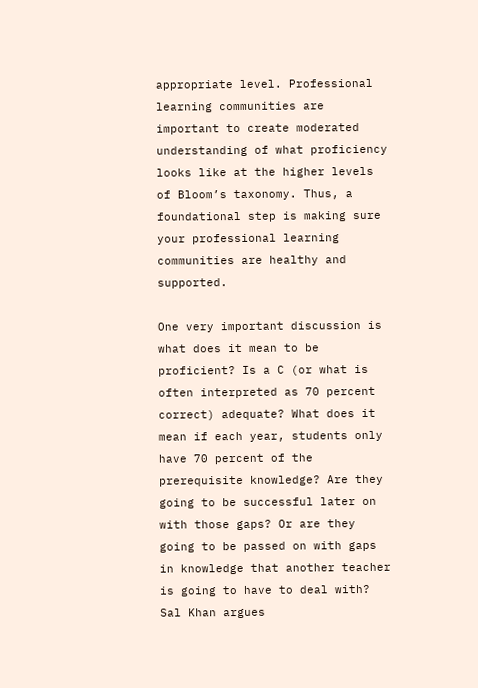appropriate level. Professional learning communities are important to create moderated understanding of what proficiency looks like at the higher levels of Bloom’s taxonomy. Thus, a foundational step is making sure your professional learning communities are healthy and supported.

One very important discussion is what does it mean to be proficient? Is a C (or what is often interpreted as 70 percent correct) adequate? What does it mean if each year, students only have 70 percent of the prerequisite knowledge? Are they going to be successful later on with those gaps? Or are they going to be passed on with gaps in knowledge that another teacher is going to have to deal with? Sal Khan argues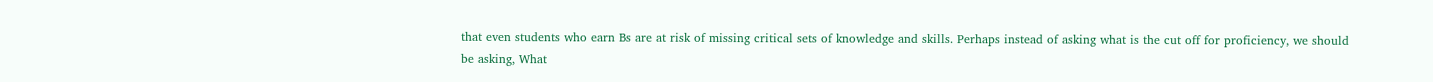that even students who earn Bs are at risk of missing critical sets of knowledge and skills. Perhaps instead of asking what is the cut off for proficiency, we should be asking, What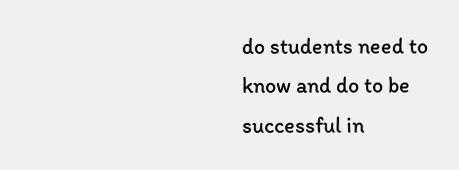do students need to know and do to be successful in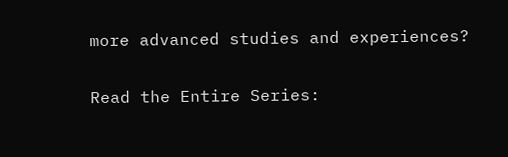more advanced studies and experiences?

Read the Entire Series: